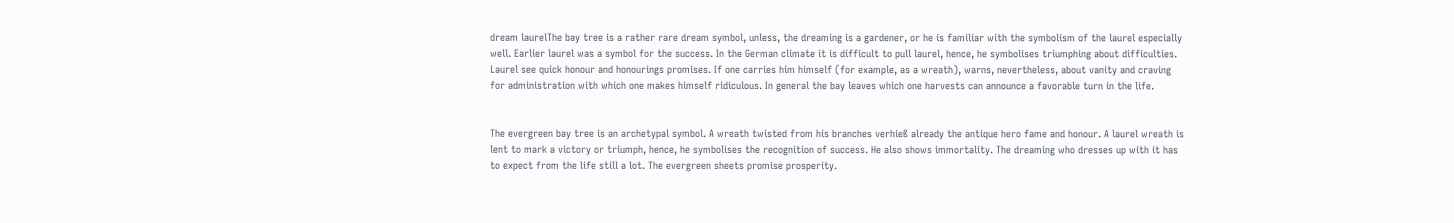dream laurelThe bay tree is a rather rare dream symbol, unless, the dreaming is a gardener, or he is familiar with the symbolism of the laurel especially well. Earlier laurel was a symbol for the success. In the German climate it is difficult to pull laurel, hence, he symbolises triumphing about difficulties. Laurel see quick honour and honourings promises. If one carries him himself (for example, as a wreath), warns, nevertheless, about vanity and craving for administration with which one makes himself ridiculous. In general the bay leaves which one harvests can announce a favorable turn in the life.


The evergreen bay tree is an archetypal symbol. A wreath twisted from his branches verhieß already the antique hero fame and honour. A laurel wreath is lent to mark a victory or triumph, hence, he symbolises the recognition of success. He also shows immortality. The dreaming who dresses up with it has to expect from the life still a lot. The evergreen sheets promise prosperity.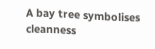A bay tree symbolises cleanness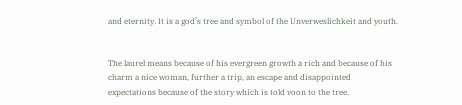and eternity. It is a god’s tree and symbol of the Unverweslichkeit and youth.


The laurel means because of his evergreen growth a rich and because of his charm a nice woman, further a trip, an escape and disappointed expectations because of the story which is told voon to the tree.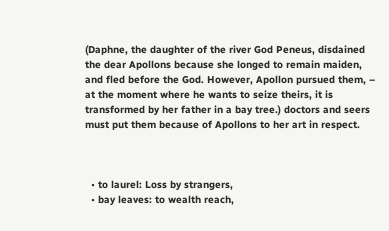(Daphne, the daughter of the river God Peneus, disdained the dear Apollons because she longed to remain maiden, and fled before the God. However, Apollon pursued them, – at the moment where he wants to seize theirs, it is transformed by her father in a bay tree.) doctors and seers must put them because of Apollons to her art in respect.



  • to laurel: Loss by strangers,
  • bay leaves: to wealth reach,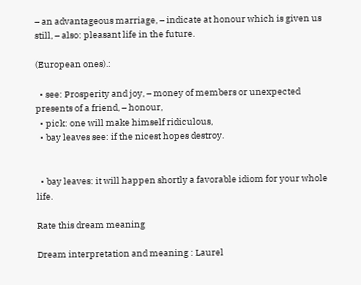– an advantageous marriage, – indicate at honour which is given us still, – also: pleasant life in the future.

(European ones).:

  • see: Prosperity and joy, – money of members or unexpected presents of a friend, – honour,
  • pick: one will make himself ridiculous,
  • bay leaves see: if the nicest hopes destroy.


  • bay leaves: it will happen shortly a favorable idiom for your whole life.

Rate this dream meaning

Dream interpretation and meaning : Laurel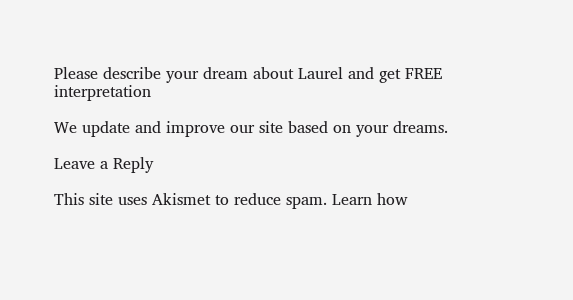Please describe your dream about Laurel and get FREE interpretation

We update and improve our site based on your dreams.

Leave a Reply

This site uses Akismet to reduce spam. Learn how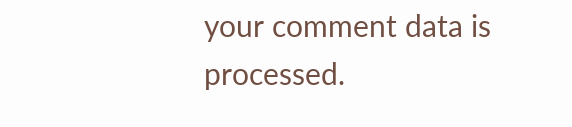your comment data is processed.